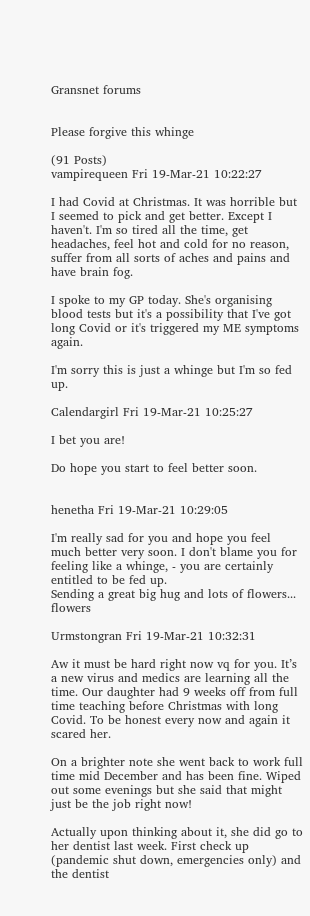Gransnet forums


Please forgive this whinge

(91 Posts)
vampirequeen Fri 19-Mar-21 10:22:27

I had Covid at Christmas. It was horrible but I seemed to pick and get better. Except I haven't. I'm so tired all the time, get headaches, feel hot and cold for no reason, suffer from all sorts of aches and pains and have brain fog.

I spoke to my GP today. She's organising blood tests but it's a possibility that I've got long Covid or it's triggered my ME symptoms again.

I'm sorry this is just a whinge but I'm so fed up.

Calendargirl Fri 19-Mar-21 10:25:27

I bet you are!

Do hope you start to feel better soon.


henetha Fri 19-Mar-21 10:29:05

I'm really sad for you and hope you feel much better very soon. I don't blame you for feeling like a whinge, - you are certainly entitled to be fed up.
Sending a great big hug and lots of flowers... flowers

Urmstongran Fri 19-Mar-21 10:32:31

Aw it must be hard right now vq for you. It’s a new virus and medics are learning all the time. Our daughter had 9 weeks off from full time teaching before Christmas with long Covid. To be honest every now and again it scared her.

On a brighter note she went back to work full time mid December and has been fine. Wiped out some evenings but she said that might just be the job right now!

Actually upon thinking about it, she did go to her dentist last week. First check up (pandemic shut down, emergencies only) and the dentist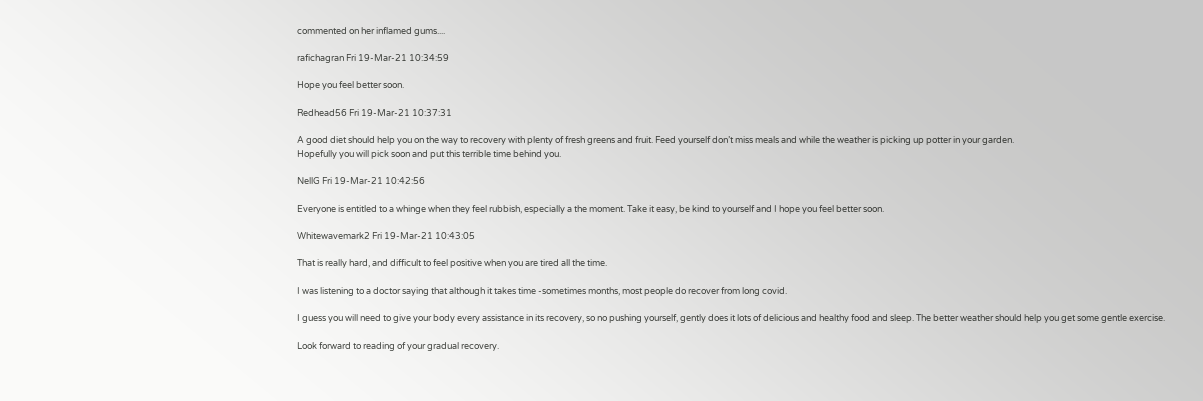commented on her inflamed gums....

rafichagran Fri 19-Mar-21 10:34:59

Hope you feel better soon.

Redhead56 Fri 19-Mar-21 10:37:31

A good diet should help you on the way to recovery with plenty of fresh greens and fruit. Feed yourself don’t miss meals and while the weather is picking up potter in your garden.
Hopefully you will pick soon and put this terrible time behind you.

NellG Fri 19-Mar-21 10:42:56

Everyone is entitled to a whinge when they feel rubbish, especially a the moment. Take it easy, be kind to yourself and I hope you feel better soon.

Whitewavemark2 Fri 19-Mar-21 10:43:05

That is really hard, and difficult to feel positive when you are tired all the time.

I was listening to a doctor saying that although it takes time -sometimes months, most people do recover from long covid.

I guess you will need to give your body every assistance in its recovery, so no pushing yourself, gently does it lots of delicious and healthy food and sleep. The better weather should help you get some gentle exercise.

Look forward to reading of your gradual recovery.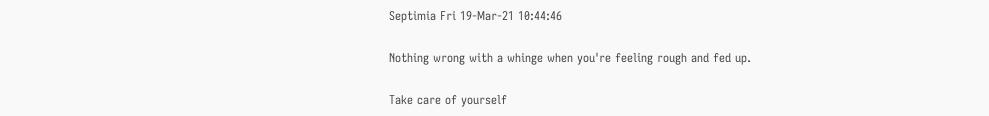Septimia Fri 19-Mar-21 10:44:46

Nothing wrong with a whinge when you're feeling rough and fed up.

Take care of yourself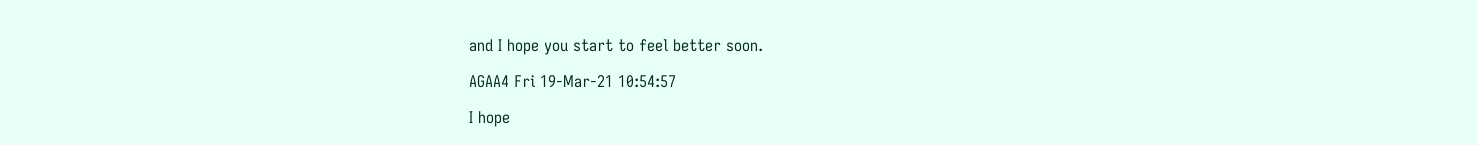and I hope you start to feel better soon.

AGAA4 Fri 19-Mar-21 10:54:57

I hope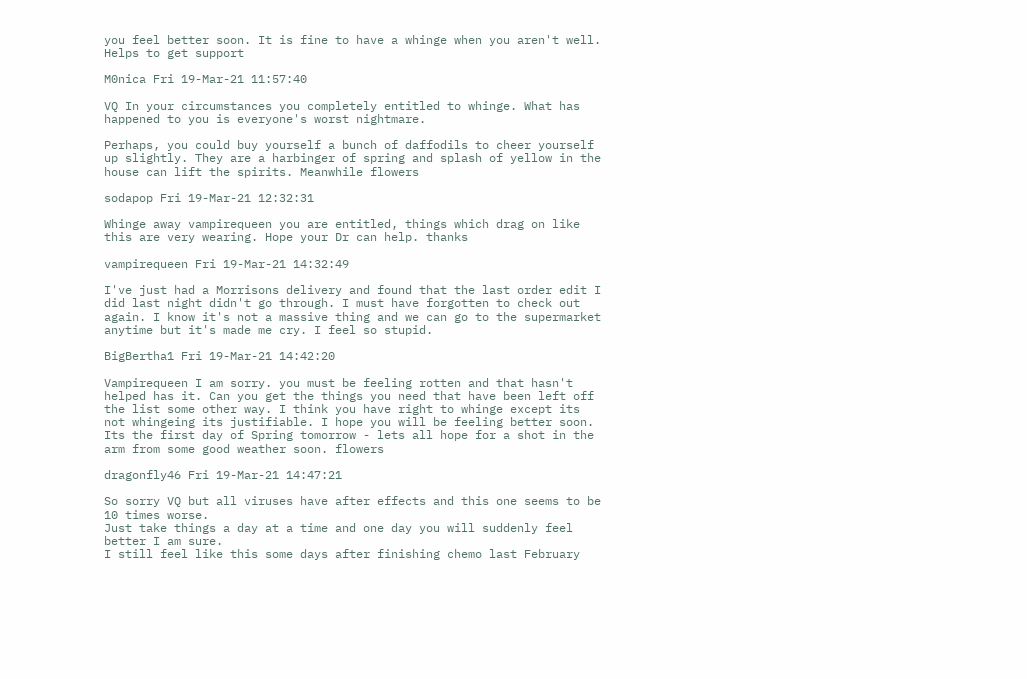you feel better soon. It is fine to have a whinge when you aren't well. Helps to get support

M0nica Fri 19-Mar-21 11:57:40

VQ In your circumstances you completely entitled to whinge. What has happened to you is everyone's worst nightmare.

Perhaps, you could buy yourself a bunch of daffodils to cheer yourself up slightly. They are a harbinger of spring and splash of yellow in the house can lift the spirits. Meanwhile flowers

sodapop Fri 19-Mar-21 12:32:31

Whinge away vampirequeen you are entitled, things which drag on like this are very wearing. Hope your Dr can help. thanks

vampirequeen Fri 19-Mar-21 14:32:49

I've just had a Morrisons delivery and found that the last order edit I did last night didn't go through. I must have forgotten to check out again. I know it's not a massive thing and we can go to the supermarket anytime but it's made me cry. I feel so stupid.

BigBertha1 Fri 19-Mar-21 14:42:20

Vampirequeen I am sorry. you must be feeling rotten and that hasn't helped has it. Can you get the things you need that have been left off the list some other way. I think you have right to whinge except its not whingeing its justifiable. I hope you will be feeling better soon. Its the first day of Spring tomorrow - lets all hope for a shot in the arm from some good weather soon. flowers

dragonfly46 Fri 19-Mar-21 14:47:21

So sorry VQ but all viruses have after effects and this one seems to be 10 times worse.
Just take things a day at a time and one day you will suddenly feel better I am sure.
I still feel like this some days after finishing chemo last February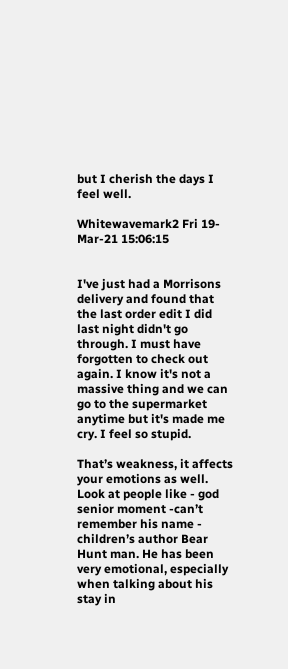but I cherish the days I feel well.

Whitewavemark2 Fri 19-Mar-21 15:06:15


I've just had a Morrisons delivery and found that the last order edit I did last night didn't go through. I must have forgotten to check out again. I know it's not a massive thing and we can go to the supermarket anytime but it's made me cry. I feel so stupid.

That’s weakness, it affects your emotions as well. Look at people like - god senior moment -can’t remember his name - children’s author Bear Hunt man. He has been very emotional, especially when talking about his stay in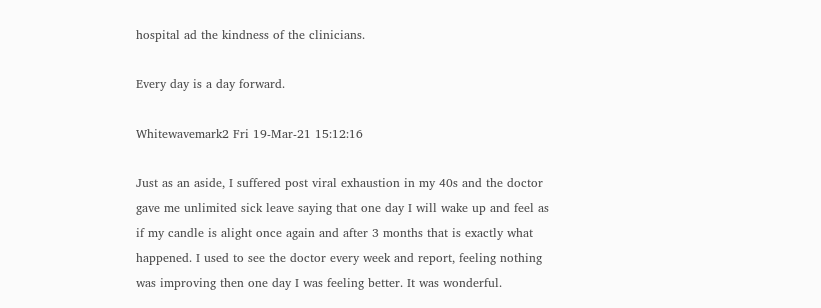hospital ad the kindness of the clinicians.

Every day is a day forward.

Whitewavemark2 Fri 19-Mar-21 15:12:16

Just as an aside, I suffered post viral exhaustion in my 40s and the doctor gave me unlimited sick leave saying that one day I will wake up and feel as if my candle is alight once again and after 3 months that is exactly what happened. I used to see the doctor every week and report, feeling nothing was improving then one day I was feeling better. It was wonderful.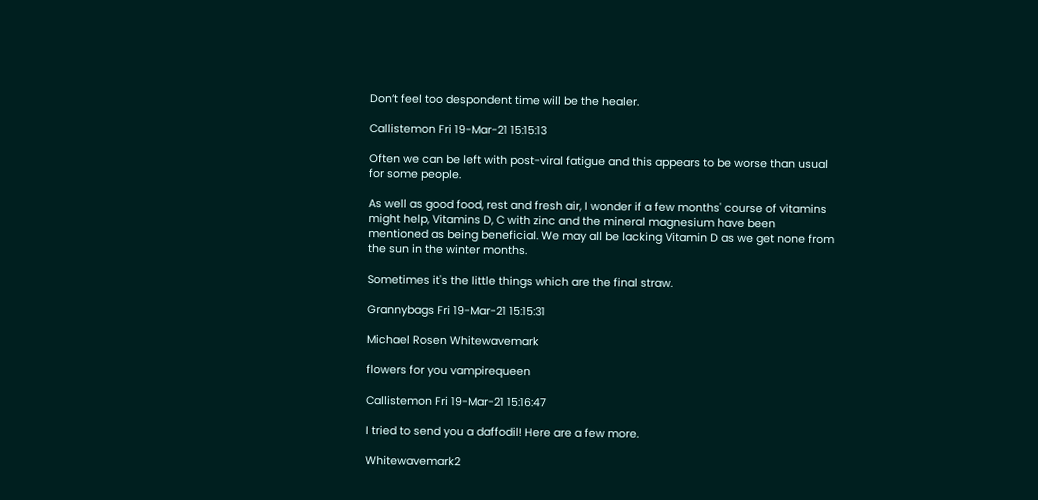Don’t feel too despondent time will be the healer.

Callistemon Fri 19-Mar-21 15:15:13

Often we can be left with post-viral fatigue and this appears to be worse than usual for some people.

As well as good food, rest and fresh air, I wonder if a few months' course of vitamins might help, Vitamins D, C with zinc and the mineral magnesium have been mentioned as being beneficial. We may all be lacking Vitamin D as we get none from the sun in the winter months.

Sometimes it's the little things which are the final straw.

Grannybags Fri 19-Mar-21 15:15:31

Michael Rosen Whitewavemark

flowers for you vampirequeen

Callistemon Fri 19-Mar-21 15:16:47

I tried to send you a daffodil! Here are a few more.

Whitewavemark2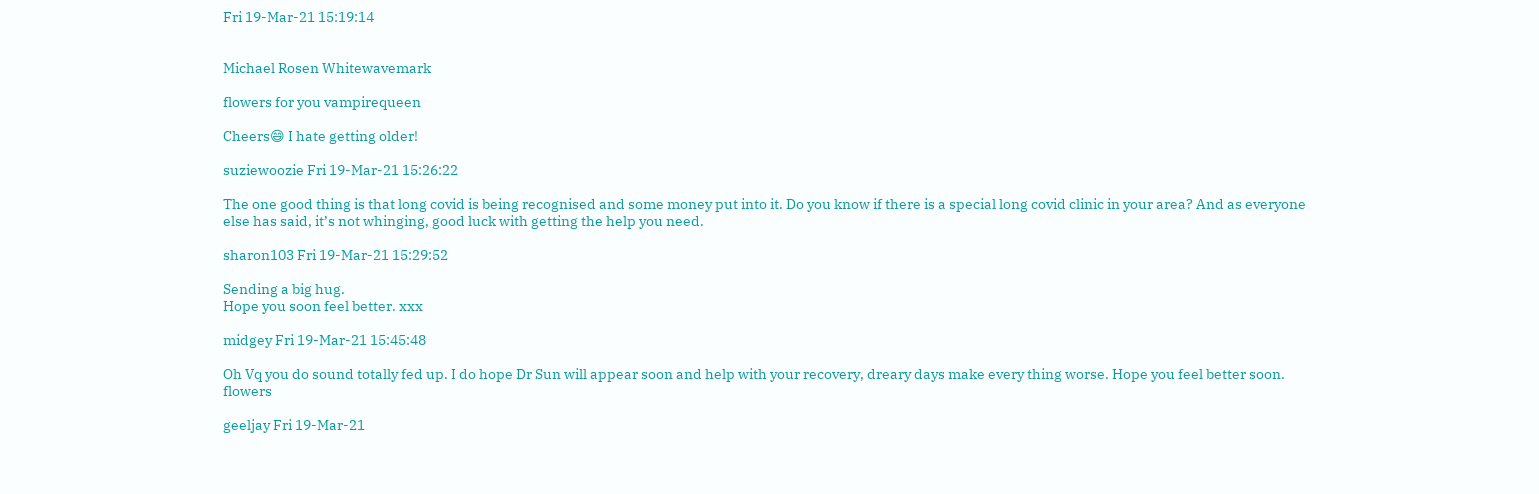Fri 19-Mar-21 15:19:14


Michael Rosen Whitewavemark

flowers for you vampirequeen

Cheers😄 I hate getting older!

suziewoozie Fri 19-Mar-21 15:26:22

The one good thing is that long covid is being recognised and some money put into it. Do you know if there is a special long covid clinic in your area? And as everyone else has said, it’s not whinging, good luck with getting the help you need.

sharon103 Fri 19-Mar-21 15:29:52

Sending a big hug.
Hope you soon feel better. xxx

midgey Fri 19-Mar-21 15:45:48

Oh Vq you do sound totally fed up. I do hope Dr Sun will appear soon and help with your recovery, dreary days make every thing worse. Hope you feel better soon. flowers

geeljay Fri 19-Mar-21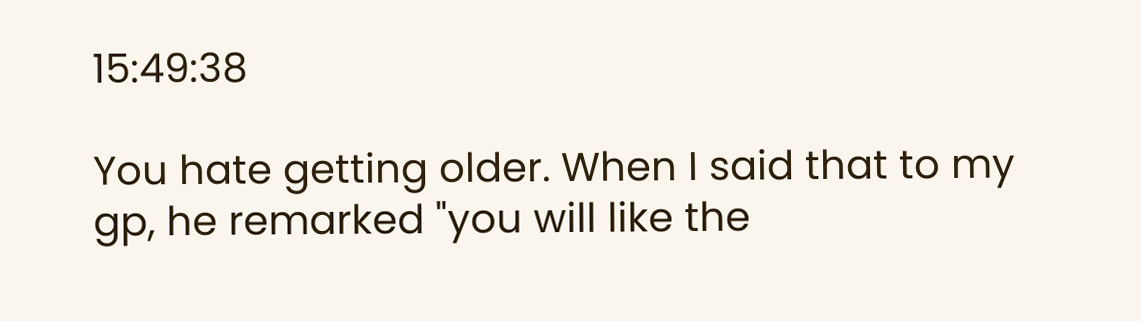15:49:38

You hate getting older. When I said that to my gp, he remarked "you will like the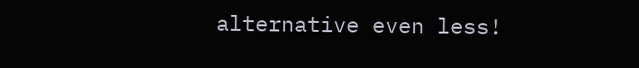alternative even less!